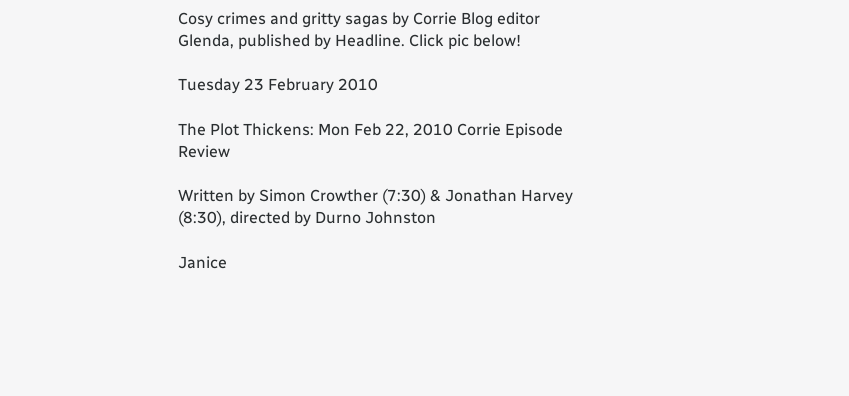Cosy crimes and gritty sagas by Corrie Blog editor Glenda, published by Headline. Click pic below!

Tuesday 23 February 2010

The Plot Thickens: Mon Feb 22, 2010 Corrie Episode Review

Written by Simon Crowther (7:30) & Jonathan Harvey (8:30), directed by Durno Johnston

Janice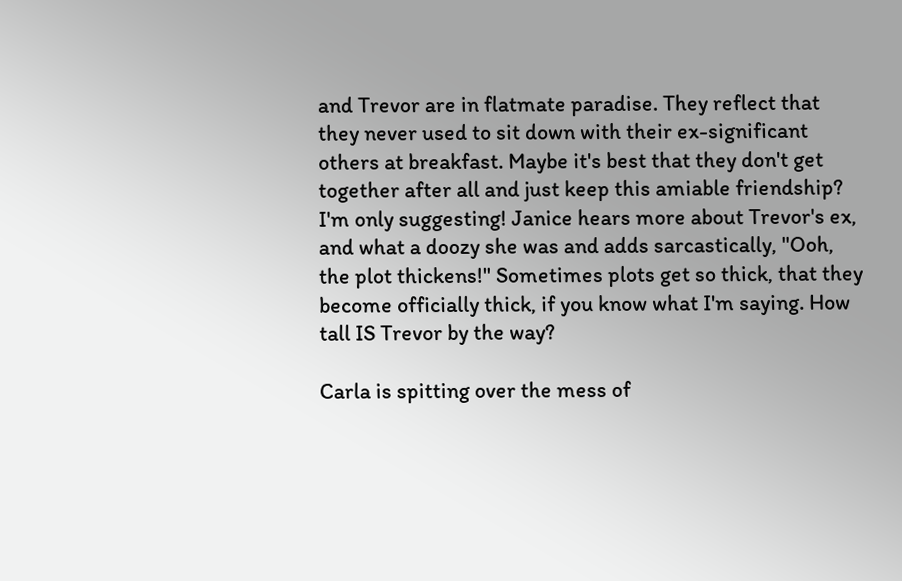and Trevor are in flatmate paradise. They reflect that they never used to sit down with their ex-significant others at breakfast. Maybe it's best that they don't get together after all and just keep this amiable friendship? I'm only suggesting! Janice hears more about Trevor's ex, and what a doozy she was and adds sarcastically, "Ooh, the plot thickens!" Sometimes plots get so thick, that they become officially thick, if you know what I'm saying. How tall IS Trevor by the way?

Carla is spitting over the mess of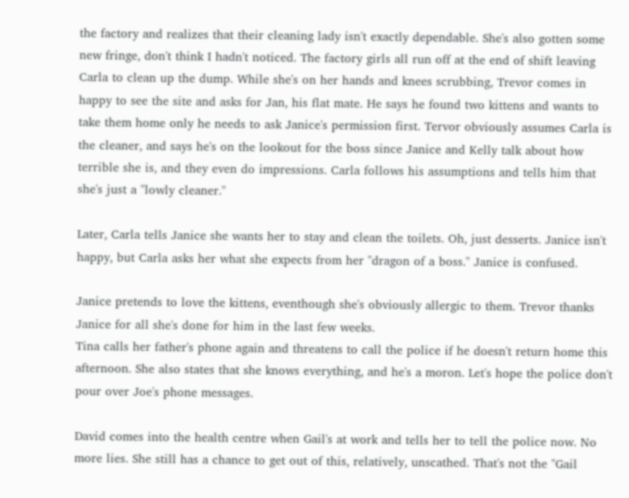the factory and realizes that their cleaning lady isn't exactly dependable. She's also gotten some new fringe, don't think I hadn't noticed. The factory girls all run off at the end of shift leaving Carla to clean up the dump. While she's on her hands and knees scrubbing, Trevor comes in happy to see the site and asks for Jan, his flat mate. He says he found two kittens and wants to take them home only he needs to ask Janice's permission first. Tervor obviously assumes Carla is the cleaner, and says he's on the lookout for the boss since Janice and Kelly talk about how terrible she is, and they even do impressions. Carla follows his assumptions and tells him that she's just a "lowly cleaner."

Later, Carla tells Janice she wants her to stay and clean the toilets. Oh, just desserts. Janice isn't happy, but Carla asks her what she expects from her "dragon of a boss." Janice is confused.

Janice pretends to love the kittens, eventhough she's obviously allergic to them. Trevor thanks Janice for all she's done for him in the last few weeks.
Tina calls her father's phone again and threatens to call the police if he doesn't return home this afternoon. She also states that she knows everything, and he's a moron. Let's hope the police don't pour over Joe's phone messages.

David comes into the health centre when Gail's at work and tells her to tell the police now. No more lies. She still has a chance to get out of this, relatively, unscathed. That's not the "Gail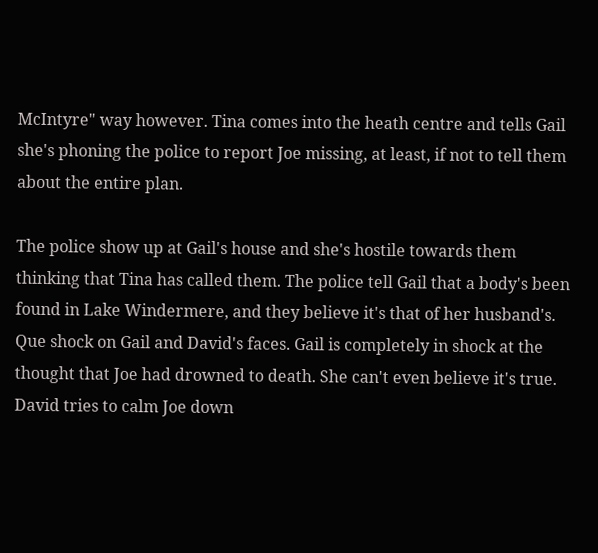McIntyre" way however. Tina comes into the heath centre and tells Gail she's phoning the police to report Joe missing, at least, if not to tell them about the entire plan.

The police show up at Gail's house and she's hostile towards them thinking that Tina has called them. The police tell Gail that a body's been found in Lake Windermere, and they believe it's that of her husband's. Que shock on Gail and David's faces. Gail is completely in shock at the thought that Joe had drowned to death. She can't even believe it's true. David tries to calm Joe down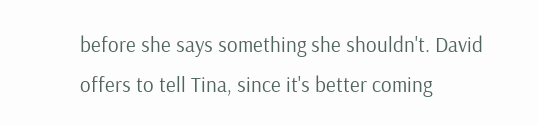before she says something she shouldn't. David offers to tell Tina, since it's better coming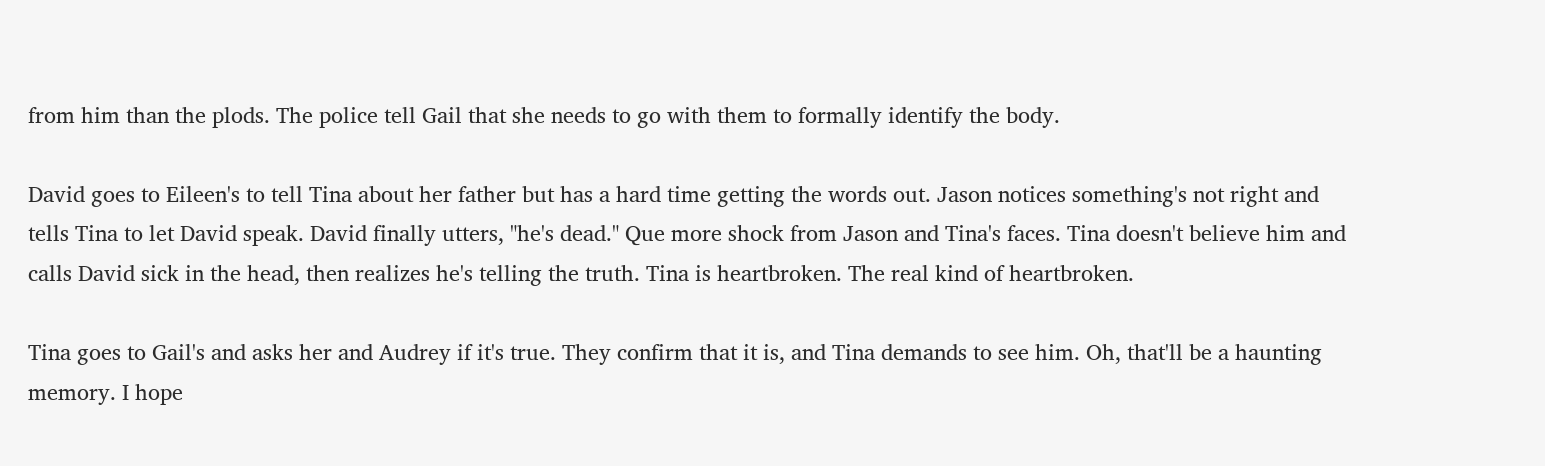from him than the plods. The police tell Gail that she needs to go with them to formally identify the body.

David goes to Eileen's to tell Tina about her father but has a hard time getting the words out. Jason notices something's not right and tells Tina to let David speak. David finally utters, "he's dead." Que more shock from Jason and Tina's faces. Tina doesn't believe him and calls David sick in the head, then realizes he's telling the truth. Tina is heartbroken. The real kind of heartbroken.

Tina goes to Gail's and asks her and Audrey if it's true. They confirm that it is, and Tina demands to see him. Oh, that'll be a haunting memory. I hope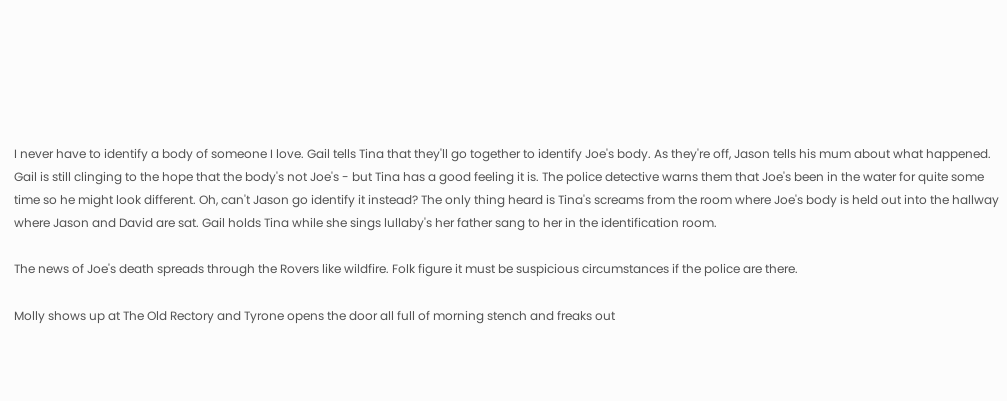I never have to identify a body of someone I love. Gail tells Tina that they'll go together to identify Joe's body. As they're off, Jason tells his mum about what happened. Gail is still clinging to the hope that the body's not Joe's - but Tina has a good feeling it is. The police detective warns them that Joe's been in the water for quite some time so he might look different. Oh, can't Jason go identify it instead? The only thing heard is Tina's screams from the room where Joe's body is held out into the hallway where Jason and David are sat. Gail holds Tina while she sings lullaby's her father sang to her in the identification room.

The news of Joe's death spreads through the Rovers like wildfire. Folk figure it must be suspicious circumstances if the police are there.

Molly shows up at The Old Rectory and Tyrone opens the door all full of morning stench and freaks out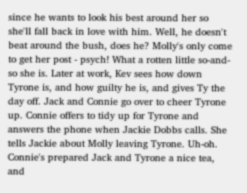since he wants to look his best around her so she'll fall back in love with him. Well, he doesn't beat around the bush, does he? Molly's only come to get her post - psych! What a rotten little so-and-so she is. Later at work, Kev sees how down Tyrone is, and how guilty he is, and gives Ty the day off. Jack and Connie go over to cheer Tyrone up. Connie offers to tidy up for Tyrone and answers the phone when Jackie Dobbs calls. She tells Jackie about Molly leaving Tyrone. Uh-oh. Connie's prepared Jack and Tyrone a nice tea, and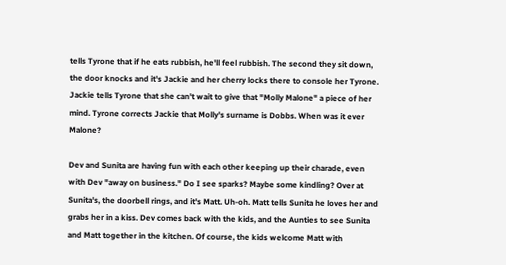tells Tyrone that if he eats rubbish, he'll feel rubbish. The second they sit down, the door knocks and it's Jackie and her cherry locks there to console her Tyrone. Jackie tells Tyrone that she can't wait to give that "Molly Malone" a piece of her mind. Tyrone corrects Jackie that Molly's surname is Dobbs. When was it ever Malone?

Dev and Sunita are having fun with each other keeping up their charade, even with Dev "away on business." Do I see sparks? Maybe some kindling? Over at Sunita's, the doorbell rings, and it's Matt. Uh-oh. Matt tells Sunita he loves her and grabs her in a kiss. Dev comes back with the kids, and the Aunties to see Sunita and Matt together in the kitchen. Of course, the kids welcome Matt with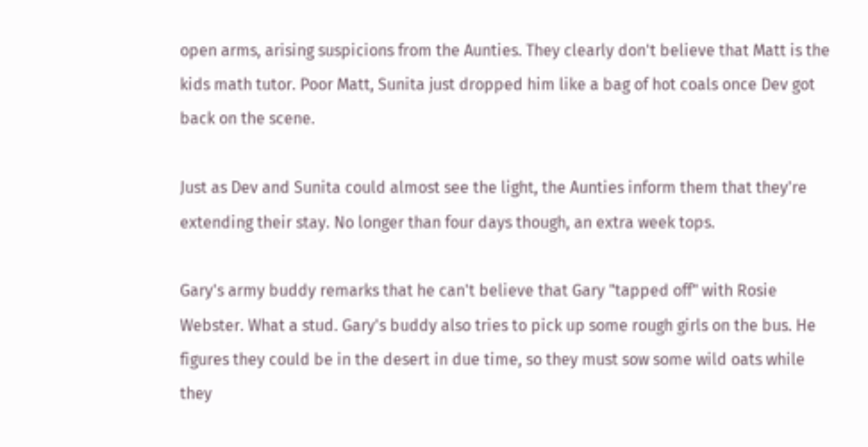open arms, arising suspicions from the Aunties. They clearly don't believe that Matt is the kids math tutor. Poor Matt, Sunita just dropped him like a bag of hot coals once Dev got back on the scene.

Just as Dev and Sunita could almost see the light, the Aunties inform them that they're extending their stay. No longer than four days though, an extra week tops.

Gary's army buddy remarks that he can't believe that Gary "tapped off" with Rosie Webster. What a stud. Gary's buddy also tries to pick up some rough girls on the bus. He figures they could be in the desert in due time, so they must sow some wild oats while they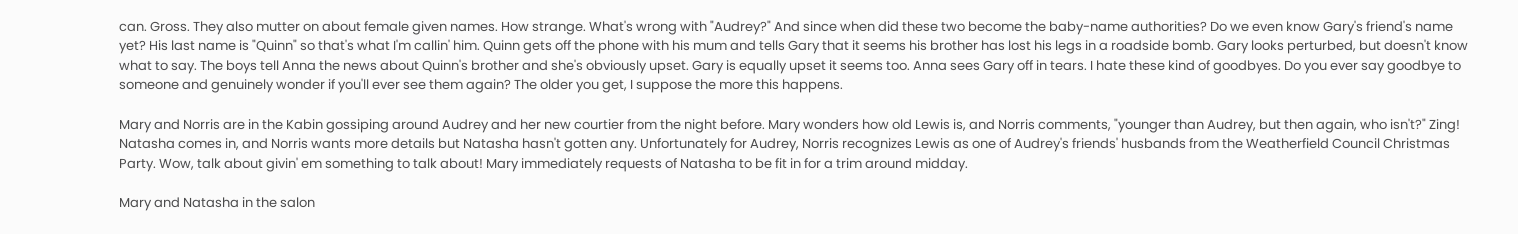can. Gross. They also mutter on about female given names. How strange. What's wrong with "Audrey?" And since when did these two become the baby-name authorities? Do we even know Gary's friend's name yet? His last name is "Quinn" so that's what I'm callin' him. Quinn gets off the phone with his mum and tells Gary that it seems his brother has lost his legs in a roadside bomb. Gary looks perturbed, but doesn't know what to say. The boys tell Anna the news about Quinn's brother and she's obviously upset. Gary is equally upset it seems too. Anna sees Gary off in tears. I hate these kind of goodbyes. Do you ever say goodbye to someone and genuinely wonder if you'll ever see them again? The older you get, I suppose the more this happens.

Mary and Norris are in the Kabin gossiping around Audrey and her new courtier from the night before. Mary wonders how old Lewis is, and Norris comments, "younger than Audrey, but then again, who isn't?" Zing! Natasha comes in, and Norris wants more details but Natasha hasn't gotten any. Unfortunately for Audrey, Norris recognizes Lewis as one of Audrey's friends' husbands from the Weatherfield Council Christmas Party. Wow, talk about givin' em something to talk about! Mary immediately requests of Natasha to be fit in for a trim around midday.

Mary and Natasha in the salon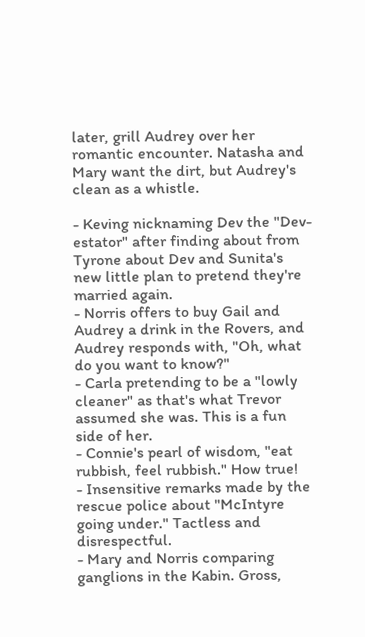later, grill Audrey over her romantic encounter. Natasha and Mary want the dirt, but Audrey's clean as a whistle.

- Keving nicknaming Dev the "Dev-estator" after finding about from Tyrone about Dev and Sunita's new little plan to pretend they're married again.
- Norris offers to buy Gail and Audrey a drink in the Rovers, and Audrey responds with, "Oh, what do you want to know?"
- Carla pretending to be a "lowly cleaner" as that's what Trevor assumed she was. This is a fun side of her.
- Connie's pearl of wisdom, "eat rubbish, feel rubbish." How true!
- Insensitive remarks made by the rescue police about "McIntyre going under." Tactless and disrespectful.
- Mary and Norris comparing ganglions in the Kabin. Gross,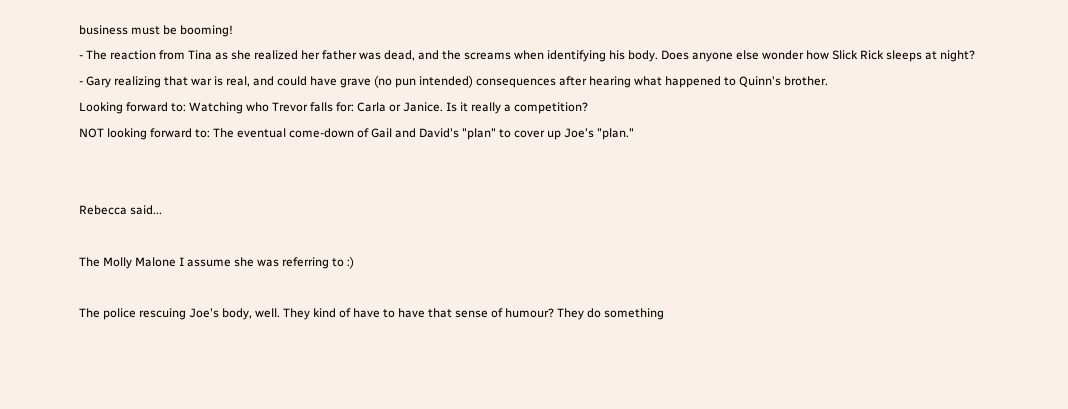business must be booming!
- The reaction from Tina as she realized her father was dead, and the screams when identifying his body. Does anyone else wonder how Slick Rick sleeps at night?
- Gary realizing that war is real, and could have grave (no pun intended) consequences after hearing what happened to Quinn's brother.
Looking forward to: Watching who Trevor falls for: Carla or Janice. Is it really a competition?
NOT looking forward to: The eventual come-down of Gail and David's "plan" to cover up Joe's "plan."


Rebecca said...

The Molly Malone I assume she was referring to :)

The police rescuing Joe's body, well. They kind of have to have that sense of humour? They do something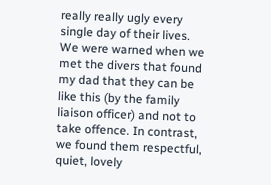really really ugly every single day of their lives. We were warned when we met the divers that found my dad that they can be like this (by the family liaison officer) and not to take offence. In contrast, we found them respectful, quiet, lovely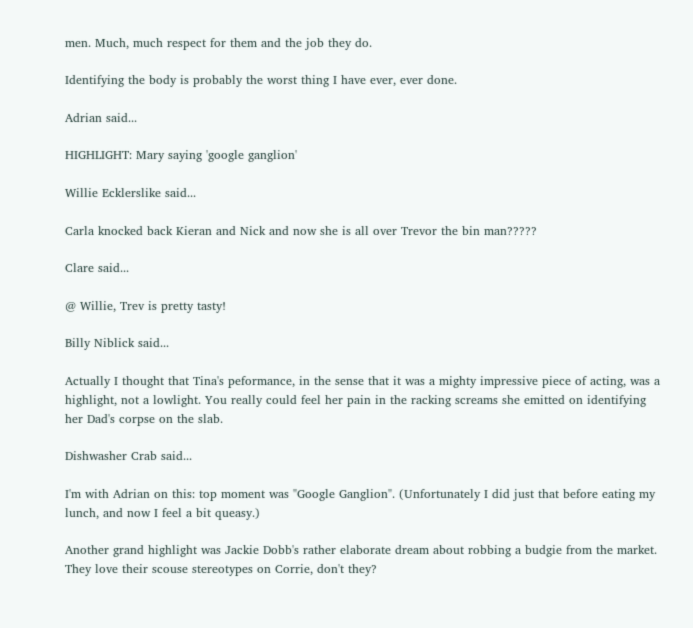men. Much, much respect for them and the job they do.

Identifying the body is probably the worst thing I have ever, ever done.

Adrian said...

HIGHLIGHT: Mary saying 'google ganglion'

Willie Ecklerslike said...

Carla knocked back Kieran and Nick and now she is all over Trevor the bin man?????

Clare said...

@ Willie, Trev is pretty tasty!

Billy Niblick said...

Actually I thought that Tina's peformance, in the sense that it was a mighty impressive piece of acting, was a highlight, not a lowlight. You really could feel her pain in the racking screams she emitted on identifying her Dad's corpse on the slab.

Dishwasher Crab said...

I'm with Adrian on this: top moment was "Google Ganglion". (Unfortunately I did just that before eating my lunch, and now I feel a bit queasy.)

Another grand highlight was Jackie Dobb's rather elaborate dream about robbing a budgie from the market. They love their scouse stereotypes on Corrie, don't they?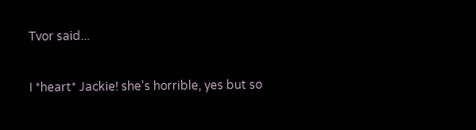Tvor said...

I *heart* Jackie! she's horrible, yes but so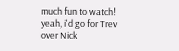much fun to watch!
yeah, i'd go for Trev over Nick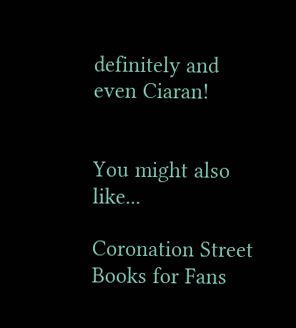definitely and even Ciaran!


You might also like...

Coronation Street Books for Fans